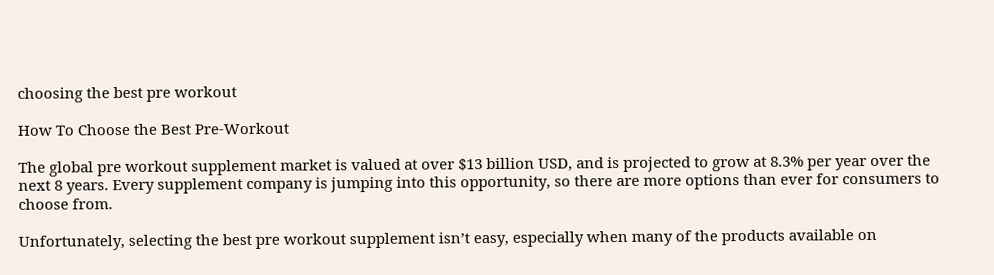choosing the best pre workout

How To Choose the Best Pre-Workout

The global pre workout supplement market is valued at over $13 billion USD, and is projected to grow at 8.3% per year over the next 8 years. Every supplement company is jumping into this opportunity, so there are more options than ever for consumers to choose from.

Unfortunately, selecting the best pre workout supplement isn’t easy, especially when many of the products available on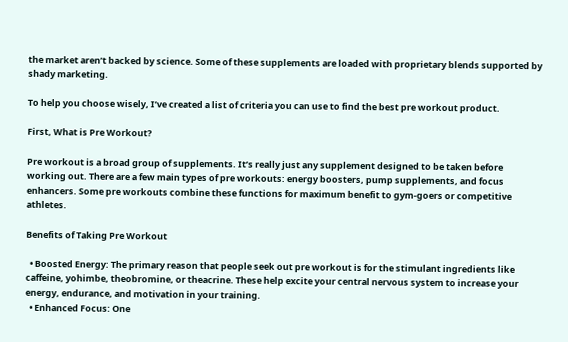the market aren’t backed by science. Some of these supplements are loaded with proprietary blends supported by shady marketing.

To help you choose wisely, I’ve created a list of criteria you can use to find the best pre workout product.

First, What is Pre Workout?

Pre workout is a broad group of supplements. It’s really just any supplement designed to be taken before working out. There are a few main types of pre workouts: energy boosters, pump supplements, and focus enhancers. Some pre workouts combine these functions for maximum benefit to gym-goers or competitive athletes.

Benefits of Taking Pre Workout

  • Boosted Energy: The primary reason that people seek out pre workout is for the stimulant ingredients like caffeine, yohimbe, theobromine, or theacrine. These help excite your central nervous system to increase your energy, endurance, and motivation in your training.
  • Enhanced Focus: One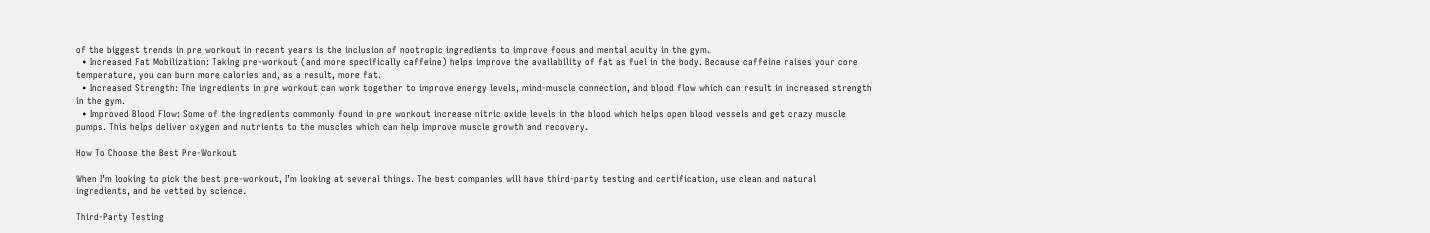of the biggest trends in pre workout in recent years is the inclusion of nootropic ingredients to improve focus and mental acuity in the gym.
  • Increased Fat Mobilization: Taking pre-workout (and more specifically caffeine) helps improve the availability of fat as fuel in the body. Because caffeine raises your core temperature, you can burn more calories and, as a result, more fat.
  • Increased Strength: The ingredients in pre workout can work together to improve energy levels, mind-muscle connection, and blood flow which can result in increased strength in the gym.
  • Improved Blood Flow: Some of the ingredients commonly found in pre workout increase nitric oxide levels in the blood which helps open blood vessels and get crazy muscle pumps. This helps deliver oxygen and nutrients to the muscles which can help improve muscle growth and recovery.

How To Choose the Best Pre-Workout

When I’m looking to pick the best pre-workout, I’m looking at several things. The best companies will have third-party testing and certification, use clean and natural ingredients, and be vetted by science.

Third-Party Testing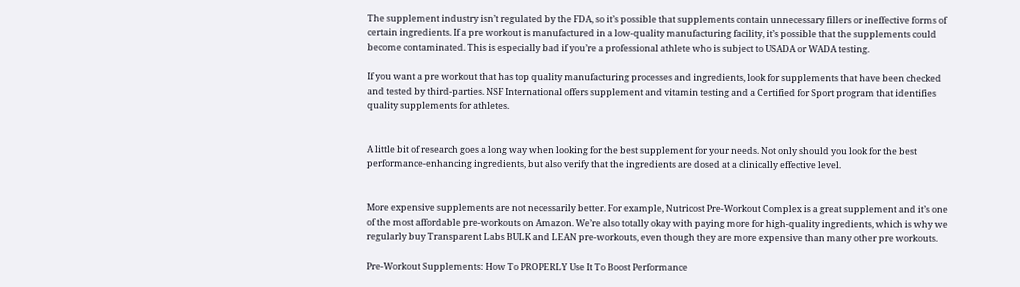The supplement industry isn’t regulated by the FDA, so it’s possible that supplements contain unnecessary fillers or ineffective forms of certain ingredients. If a pre workout is manufactured in a low-quality manufacturing facility, it’s possible that the supplements could become contaminated. This is especially bad if you’re a professional athlete who is subject to USADA or WADA testing.

If you want a pre workout that has top quality manufacturing processes and ingredients, look for supplements that have been checked and tested by third-parties. NSF International offers supplement and vitamin testing and a Certified for Sport program that identifies quality supplements for athletes.


A little bit of research goes a long way when looking for the best supplement for your needs. Not only should you look for the best performance-enhancing ingredients, but also verify that the ingredients are dosed at a clinically effective level.


More expensive supplements are not necessarily better. For example, Nutricost Pre-Workout Complex is a great supplement and it’s one of the most affordable pre-workouts on Amazon. We’re also totally okay with paying more for high-quality ingredients, which is why we regularly buy Transparent Labs BULK and LEAN pre-workouts, even though they are more expensive than many other pre workouts.

Pre-Workout Supplements: How To PROPERLY Use It To Boost Performance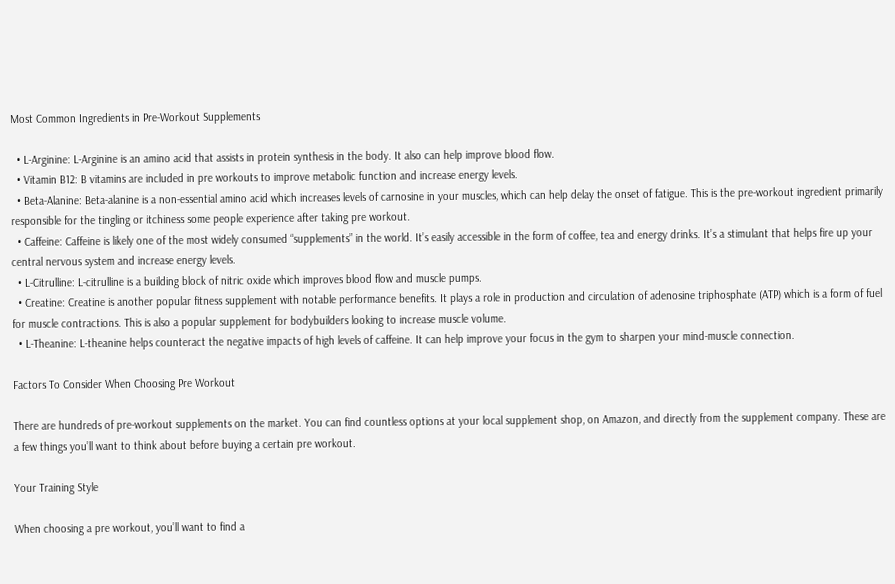Most Common Ingredients in Pre-Workout Supplements

  • L-Arginine: L-Arginine is an amino acid that assists in protein synthesis in the body. It also can help improve blood flow.
  • Vitamin B12: B vitamins are included in pre workouts to improve metabolic function and increase energy levels.
  • Beta-Alanine: Beta-alanine is a non-essential amino acid which increases levels of carnosine in your muscles, which can help delay the onset of fatigue. This is the pre-workout ingredient primarily responsible for the tingling or itchiness some people experience after taking pre workout.
  • Caffeine: Caffeine is likely one of the most widely consumed “supplements” in the world. It’s easily accessible in the form of coffee, tea and energy drinks. It’s a stimulant that helps fire up your central nervous system and increase energy levels.
  • L-Citrulline: L-citrulline is a building block of nitric oxide which improves blood flow and muscle pumps.
  • Creatine: Creatine is another popular fitness supplement with notable performance benefits. It plays a role in production and circulation of adenosine triphosphate (ATP) which is a form of fuel for muscle contractions. This is also a popular supplement for bodybuilders looking to increase muscle volume.
  • L-Theanine: L-theanine helps counteract the negative impacts of high levels of caffeine. It can help improve your focus in the gym to sharpen your mind-muscle connection.

Factors To Consider When Choosing Pre Workout

There are hundreds of pre-workout supplements on the market. You can find countless options at your local supplement shop, on Amazon, and directly from the supplement company. These are a few things you’ll want to think about before buying a certain pre workout.

Your Training Style

When choosing a pre workout, you’ll want to find a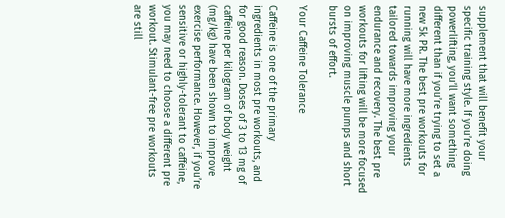supplement that will benefit your specific training style. If you’re doing powerlifting, you’ll want something different than if you’re trying to set a new 5k PR. The best pre workouts for running will have more ingredients tailored towards improving your endurance and recovery. The best pre workouts for lifting will be more focused on improving muscle pumps and short bursts of effort.

Your Caffeine Tolerance

Caffeine is one of the primary ingredients in most pre workouts, and for good reason. Doses of 3 to 13 mg of caffeine per kilogram of body weight (mg/kg) have been shown to improve exercise performance. However, if you’re sensitive or highly-tolerant to caffeine, you may need to choose a different pre workout. Stimulant-free pre workouts are still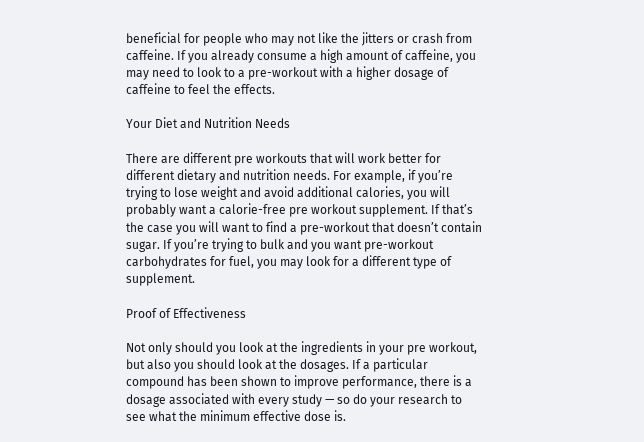beneficial for people who may not like the jitters or crash from caffeine. If you already consume a high amount of caffeine, you may need to look to a pre-workout with a higher dosage of caffeine to feel the effects.

Your Diet and Nutrition Needs

There are different pre workouts that will work better for different dietary and nutrition needs. For example, if you’re trying to lose weight and avoid additional calories, you will probably want a calorie-free pre workout supplement. If that’s the case you will want to find a pre-workout that doesn’t contain sugar. If you’re trying to bulk and you want pre-workout carbohydrates for fuel, you may look for a different type of supplement.

Proof of Effectiveness

Not only should you look at the ingredients in your pre workout, but also you should look at the dosages. If a particular compound has been shown to improve performance, there is a dosage associated with every study — so do your research to see what the minimum effective dose is.